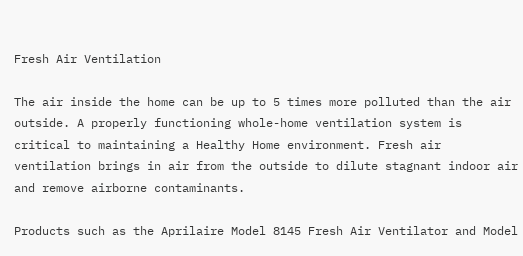Fresh Air Ventilation

The air inside the home can be up to 5 times more polluted than the air outside. A properly functioning whole-home ventilation system is critical to maintaining a Healthy Home environment. Fresh air ventilation brings in air from the outside to dilute stagnant indoor air and remove airborne contaminants.

Products such as the Aprilaire Model 8145 Fresh Air Ventilator and Model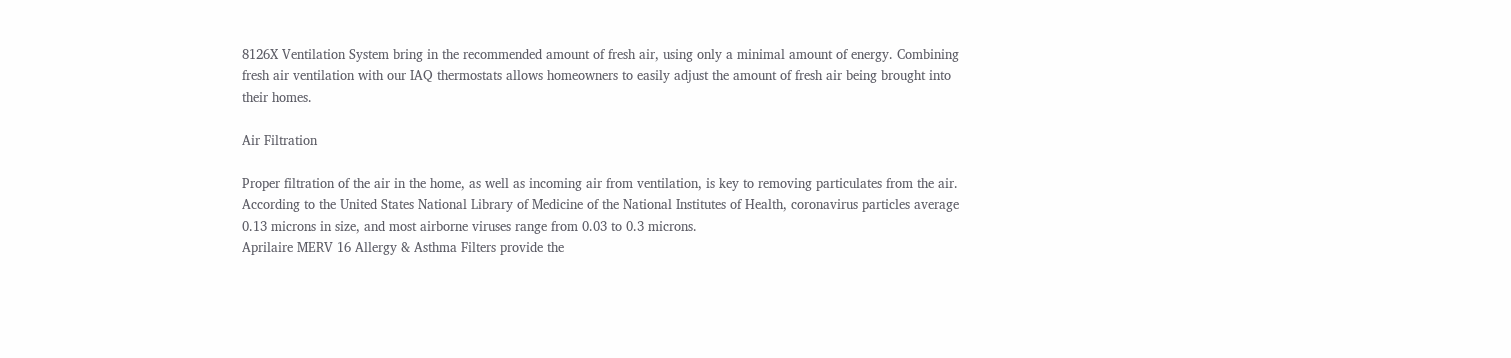8126X Ventilation System bring in the recommended amount of fresh air, using only a minimal amount of energy. Combining fresh air ventilation with our IAQ thermostats allows homeowners to easily adjust the amount of fresh air being brought into their homes.

Air Filtration

Proper filtration of the air in the home, as well as incoming air from ventilation, is key to removing particulates from the air.
According to the United States National Library of Medicine of the National Institutes of Health, coronavirus particles average 0.13 microns in size, and most airborne viruses range from 0.03 to 0.3 microns.
Aprilaire MERV 16 Allergy & Asthma Filters provide the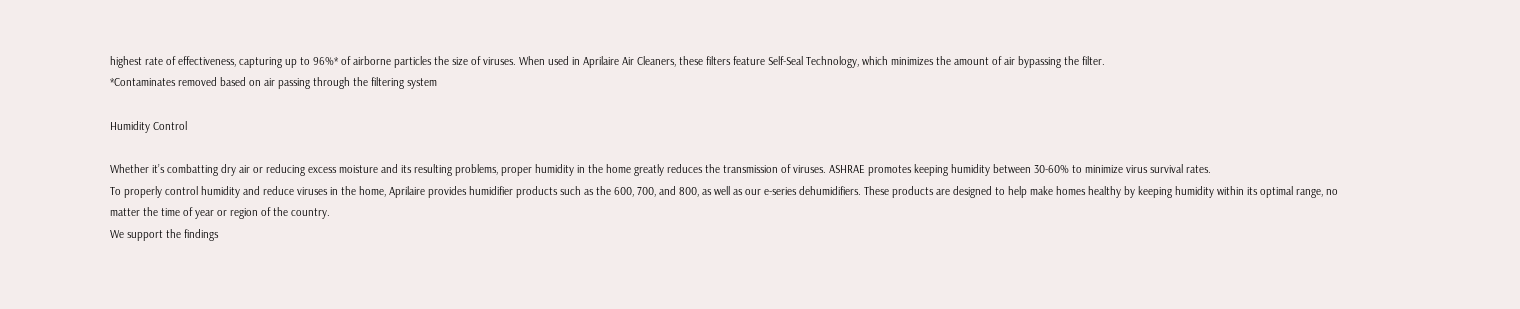highest rate of effectiveness, capturing up to 96%* of airborne particles the size of viruses. When used in Aprilaire Air Cleaners, these filters feature Self-Seal Technology, which minimizes the amount of air bypassing the filter.
*Contaminates removed based on air passing through the filtering system

Humidity Control

Whether it’s combatting dry air or reducing excess moisture and its resulting problems, proper humidity in the home greatly reduces the transmission of viruses. ASHRAE promotes keeping humidity between 30-60% to minimize virus survival rates.
To properly control humidity and reduce viruses in the home, Aprilaire provides humidifier products such as the 600, 700, and 800, as well as our e-series dehumidifiers. These products are designed to help make homes healthy by keeping humidity within its optimal range, no matter the time of year or region of the country.
We support the findings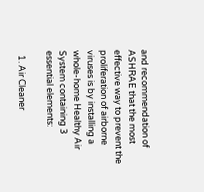and recommendation of ASHRAE that the most effective way to prevent the proliferation of airborne viruses is by installing a whole-home Healthy Air System containing 3 essential elements:

  1. Air Cleaner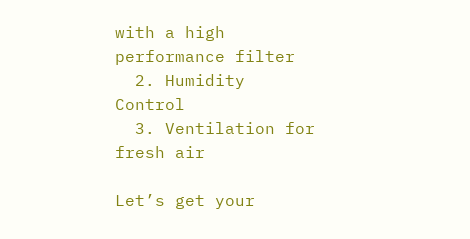with a high performance filter
  2. Humidity Control
  3. Ventilation for fresh air

Let’s get your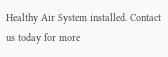Healthy Air System installed. Contact us today for more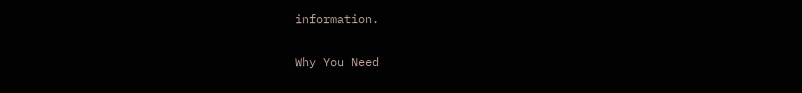information.

Why You Need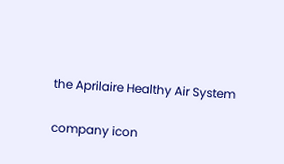the Aprilaire Healthy Air System

company icon